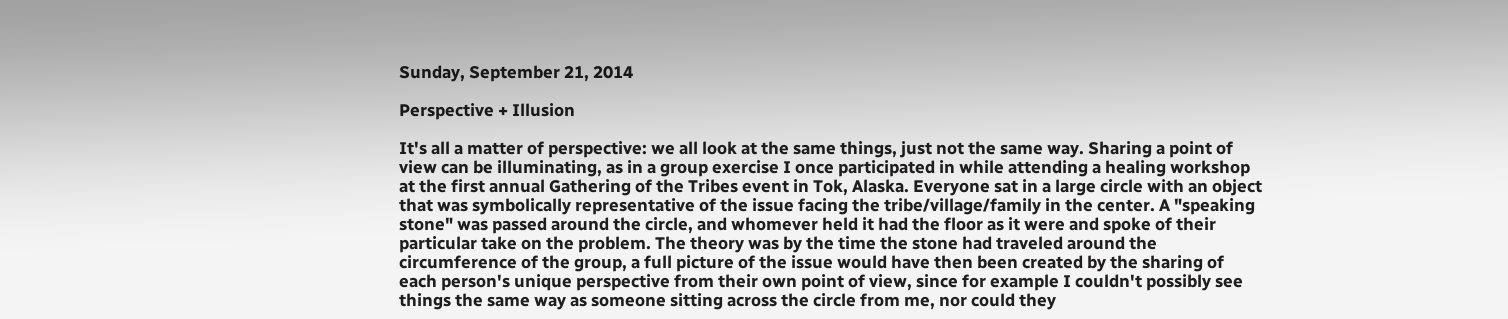Sunday, September 21, 2014

Perspective + Illusion

It's all a matter of perspective: we all look at the same things, just not the same way. Sharing a point of view can be illuminating, as in a group exercise I once participated in while attending a healing workshop at the first annual Gathering of the Tribes event in Tok, Alaska. Everyone sat in a large circle with an object that was symbolically representative of the issue facing the tribe/village/family in the center. A "speaking stone" was passed around the circle, and whomever held it had the floor as it were and spoke of their particular take on the problem. The theory was by the time the stone had traveled around the circumference of the group, a full picture of the issue would have then been created by the sharing of each person's unique perspective from their own point of view, since for example I couldn't possibly see things the same way as someone sitting across the circle from me, nor could they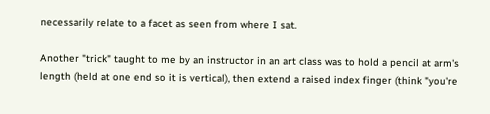necessarily relate to a facet as seen from where I sat.

Another "trick" taught to me by an instructor in an art class was to hold a pencil at arm's length (held at one end so it is vertical), then extend a raised index finger (think "you're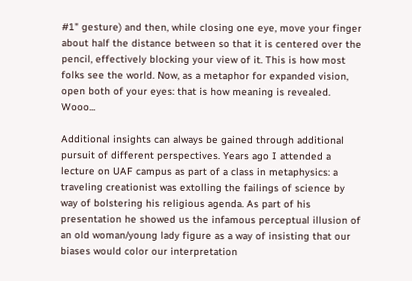#1" gesture) and then, while closing one eye, move your finger about half the distance between so that it is centered over the pencil, effectively blocking your view of it. This is how most folks see the world. Now, as a metaphor for expanded vision, open both of your eyes: that is how meaning is revealed. Wooo...

Additional insights can always be gained through additional pursuit of different perspectives. Years ago I attended a lecture on UAF campus as part of a class in metaphysics: a traveling creationist was extolling the failings of science by way of bolstering his religious agenda. As part of his presentation he showed us the infamous perceptual illusion of an old woman/young lady figure as a way of insisting that our biases would color our interpretation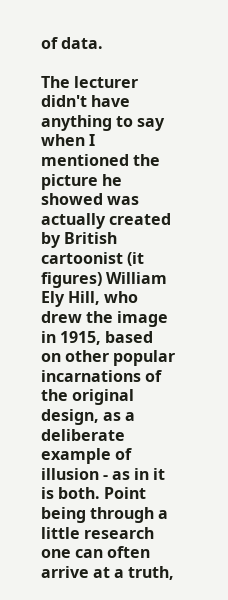of data.

The lecturer didn't have anything to say when I mentioned the picture he showed was actually created by British cartoonist (it figures) William Ely Hill, who drew the image in 1915, based on other popular incarnations of the original design, as a deliberate example of illusion - as in it is both. Point being through a little research one can often arrive at a truth,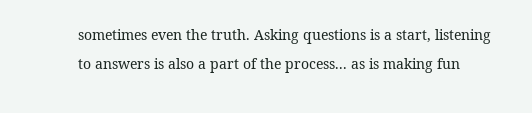sometimes even the truth. Asking questions is a start, listening to answers is also a part of the process... as is making fun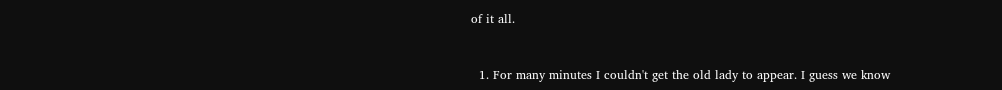of it all.


  1. For many minutes I couldn't get the old lady to appear. I guess we know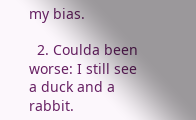my bias.

  2. Coulda been worse: I still see a duck and a rabbit.